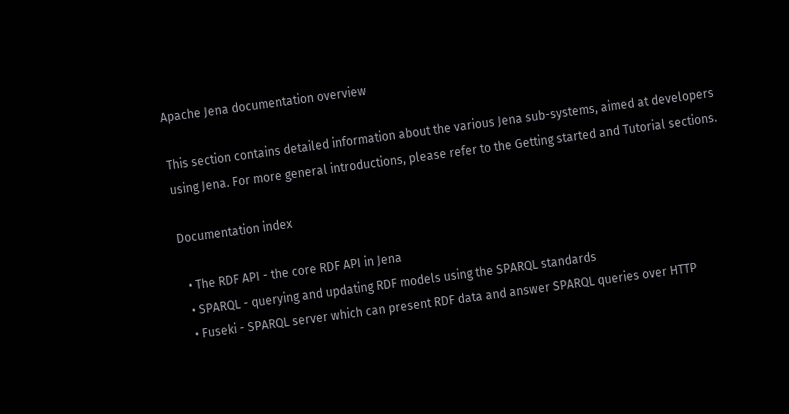Apache Jena documentation overview

This section contains detailed information about the various Jena sub-systems, aimed at developers using Jena. For more general introductions, please refer to the Getting started and Tutorial sections.

Documentation index

  • The RDF API - the core RDF API in Jena
  • SPARQL - querying and updating RDF models using the SPARQL standards
  • Fuseki - SPARQL server which can present RDF data and answer SPARQL queries over HTTP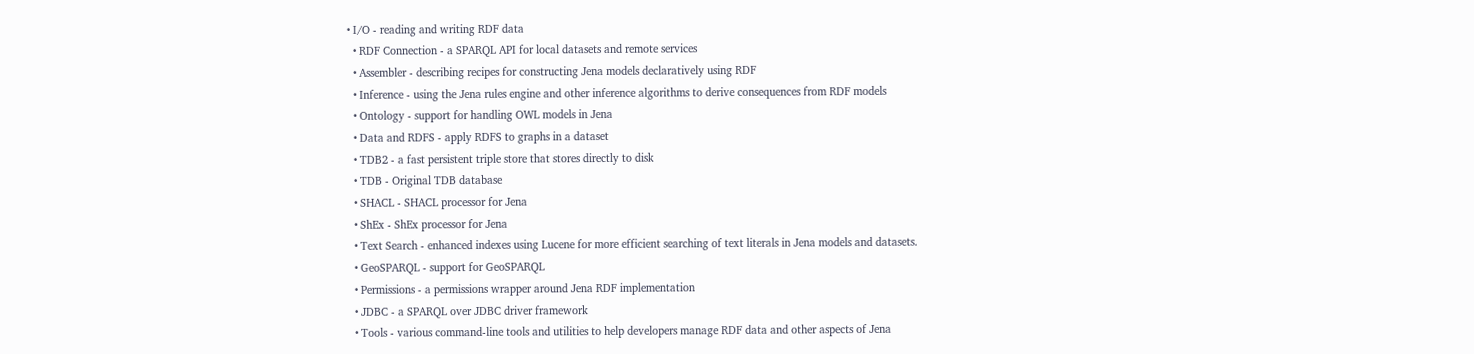• I/O - reading and writing RDF data
  • RDF Connection - a SPARQL API for local datasets and remote services
  • Assembler - describing recipes for constructing Jena models declaratively using RDF
  • Inference - using the Jena rules engine and other inference algorithms to derive consequences from RDF models
  • Ontology - support for handling OWL models in Jena
  • Data and RDFS - apply RDFS to graphs in a dataset
  • TDB2 - a fast persistent triple store that stores directly to disk
  • TDB - Original TDB database
  • SHACL - SHACL processor for Jena
  • ShEx - ShEx processor for Jena
  • Text Search - enhanced indexes using Lucene for more efficient searching of text literals in Jena models and datasets.
  • GeoSPARQL - support for GeoSPARQL
  • Permissions - a permissions wrapper around Jena RDF implementation
  • JDBC - a SPARQL over JDBC driver framework
  • Tools - various command-line tools and utilities to help developers manage RDF data and other aspects of Jena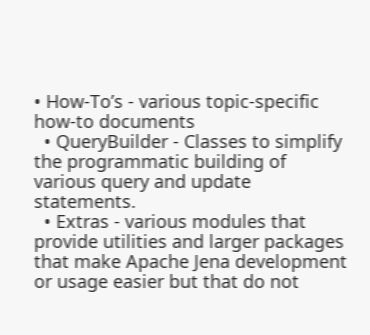• How-To’s - various topic-specific how-to documents
  • QueryBuilder - Classes to simplify the programmatic building of various query and update statements.
  • Extras - various modules that provide utilities and larger packages that make Apache Jena development or usage easier but that do not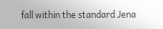fall within the standard Jena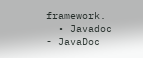framework.
  • Javadoc - JavaDoc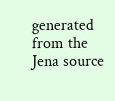generated from the Jena source